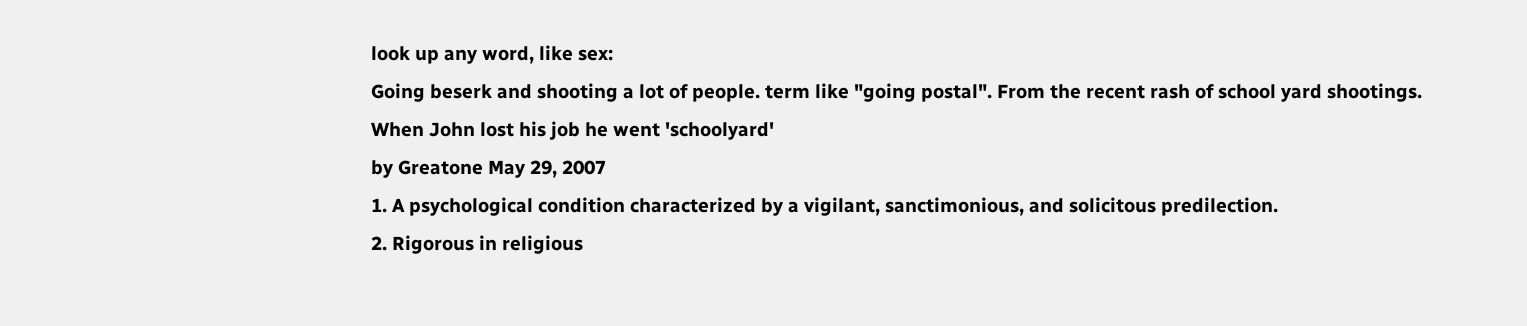look up any word, like sex:
Going beserk and shooting a lot of people. term like "going postal". From the recent rash of school yard shootings.
When John lost his job he went 'schoolyard'
by Greatone May 29, 2007
1. A psychological condition characterized by a vigilant, sanctimonious, and solicitous predilection.
2. Rigorous in religious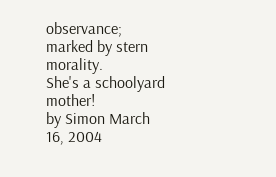observance; marked by stern morality.
She's a schoolyard mother!
by Simon March 16, 2004